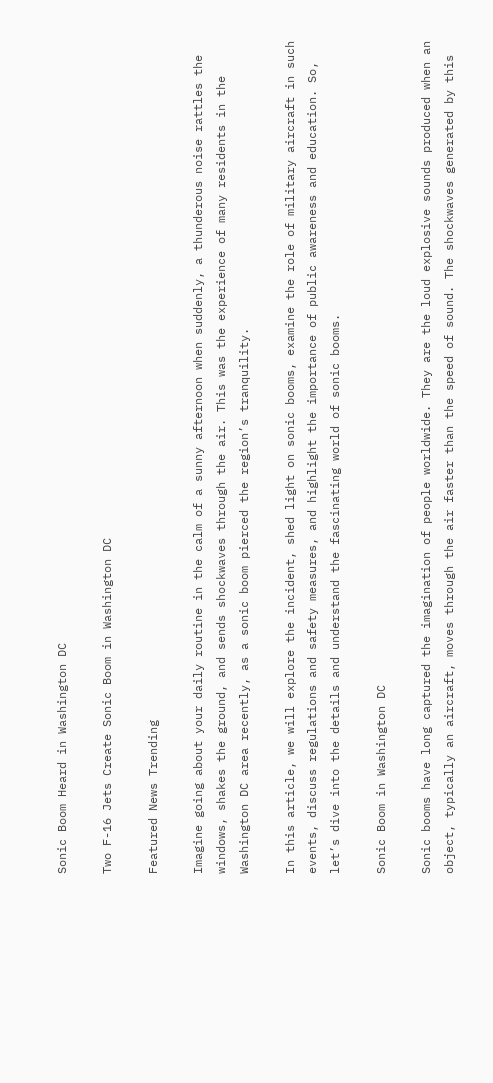Sonic Boom Heard in Washington DC

Two F-16 Jets Create Sonic Boom in Washington DC

Featured News Trending

Imagine going about your daily routine in the calm of a sunny afternoon when suddenly, a thunderous noise rattles the windows, shakes the ground, and sends shockwaves through the air. This was the experience of many residents in the Washington DC area recently, as a sonic boom pierced the region’s tranquility.

In this article, we will explore the incident, shed light on sonic booms, examine the role of military aircraft in such events, discuss regulations and safety measures, and highlight the importance of public awareness and education. So, let’s dive into the details and understand the fascinating world of sonic booms.

Sonic Boom in Washington DC

Sonic booms have long captured the imagination of people worldwide. They are the loud explosive sounds produced when an object, typically an aircraft, moves through the air faster than the speed of sound. The shockwaves generated by this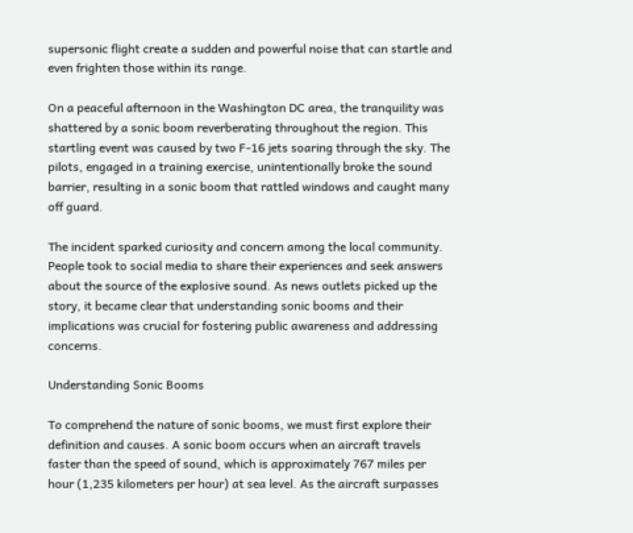supersonic flight create a sudden and powerful noise that can startle and even frighten those within its range.

On a peaceful afternoon in the Washington DC area, the tranquility was shattered by a sonic boom reverberating throughout the region. This startling event was caused by two F-16 jets soaring through the sky. The pilots, engaged in a training exercise, unintentionally broke the sound barrier, resulting in a sonic boom that rattled windows and caught many off guard.

The incident sparked curiosity and concern among the local community. People took to social media to share their experiences and seek answers about the source of the explosive sound. As news outlets picked up the story, it became clear that understanding sonic booms and their implications was crucial for fostering public awareness and addressing concerns.

Understanding Sonic Booms

To comprehend the nature of sonic booms, we must first explore their definition and causes. A sonic boom occurs when an aircraft travels faster than the speed of sound, which is approximately 767 miles per hour (1,235 kilometers per hour) at sea level. As the aircraft surpasses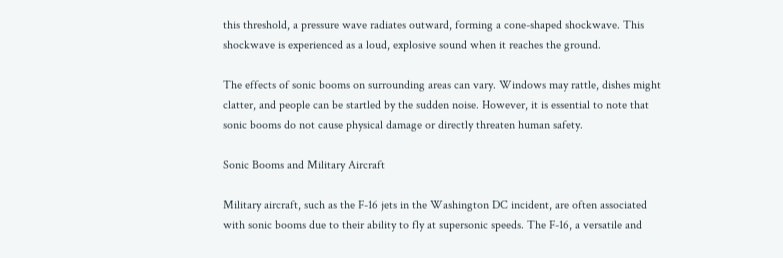this threshold, a pressure wave radiates outward, forming a cone-shaped shockwave. This shockwave is experienced as a loud, explosive sound when it reaches the ground.

The effects of sonic booms on surrounding areas can vary. Windows may rattle, dishes might clatter, and people can be startled by the sudden noise. However, it is essential to note that sonic booms do not cause physical damage or directly threaten human safety.

Sonic Booms and Military Aircraft

Military aircraft, such as the F-16 jets in the Washington DC incident, are often associated with sonic booms due to their ability to fly at supersonic speeds. The F-16, a versatile and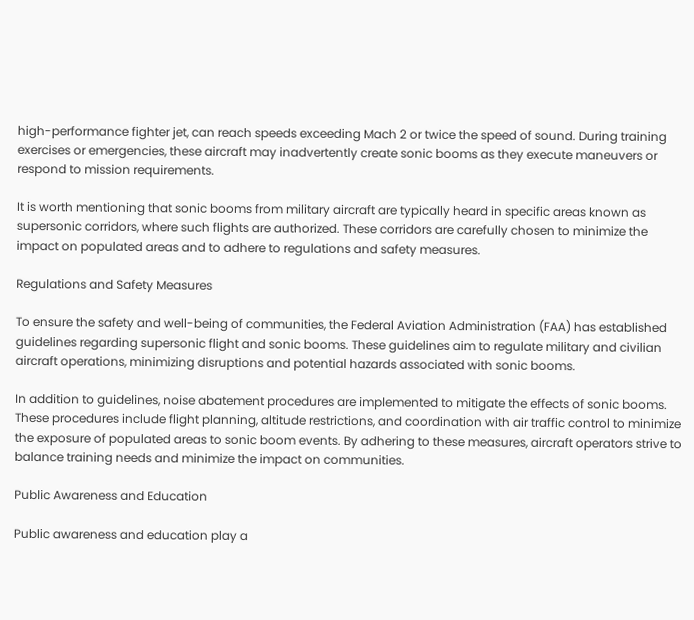high-performance fighter jet, can reach speeds exceeding Mach 2 or twice the speed of sound. During training exercises or emergencies, these aircraft may inadvertently create sonic booms as they execute maneuvers or respond to mission requirements.

It is worth mentioning that sonic booms from military aircraft are typically heard in specific areas known as supersonic corridors, where such flights are authorized. These corridors are carefully chosen to minimize the impact on populated areas and to adhere to regulations and safety measures.

Regulations and Safety Measures

To ensure the safety and well-being of communities, the Federal Aviation Administration (FAA) has established guidelines regarding supersonic flight and sonic booms. These guidelines aim to regulate military and civilian aircraft operations, minimizing disruptions and potential hazards associated with sonic booms.

In addition to guidelines, noise abatement procedures are implemented to mitigate the effects of sonic booms. These procedures include flight planning, altitude restrictions, and coordination with air traffic control to minimize the exposure of populated areas to sonic boom events. By adhering to these measures, aircraft operators strive to balance training needs and minimize the impact on communities.

Public Awareness and Education

Public awareness and education play a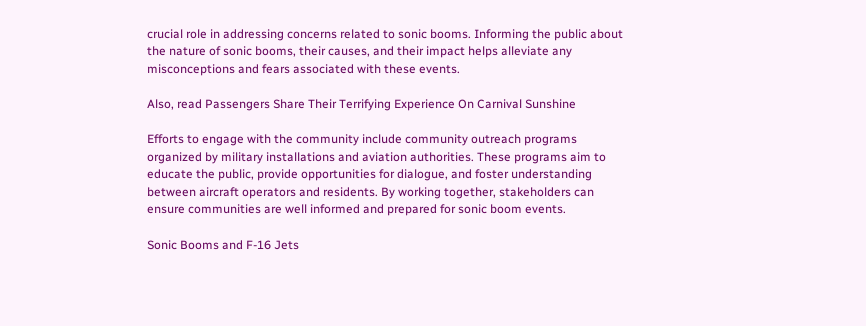crucial role in addressing concerns related to sonic booms. Informing the public about the nature of sonic booms, their causes, and their impact helps alleviate any misconceptions and fears associated with these events.

Also, read Passengers Share Their Terrifying Experience On Carnival Sunshine

Efforts to engage with the community include community outreach programs organized by military installations and aviation authorities. These programs aim to educate the public, provide opportunities for dialogue, and foster understanding between aircraft operators and residents. By working together, stakeholders can ensure communities are well informed and prepared for sonic boom events.

Sonic Booms and F-16 Jets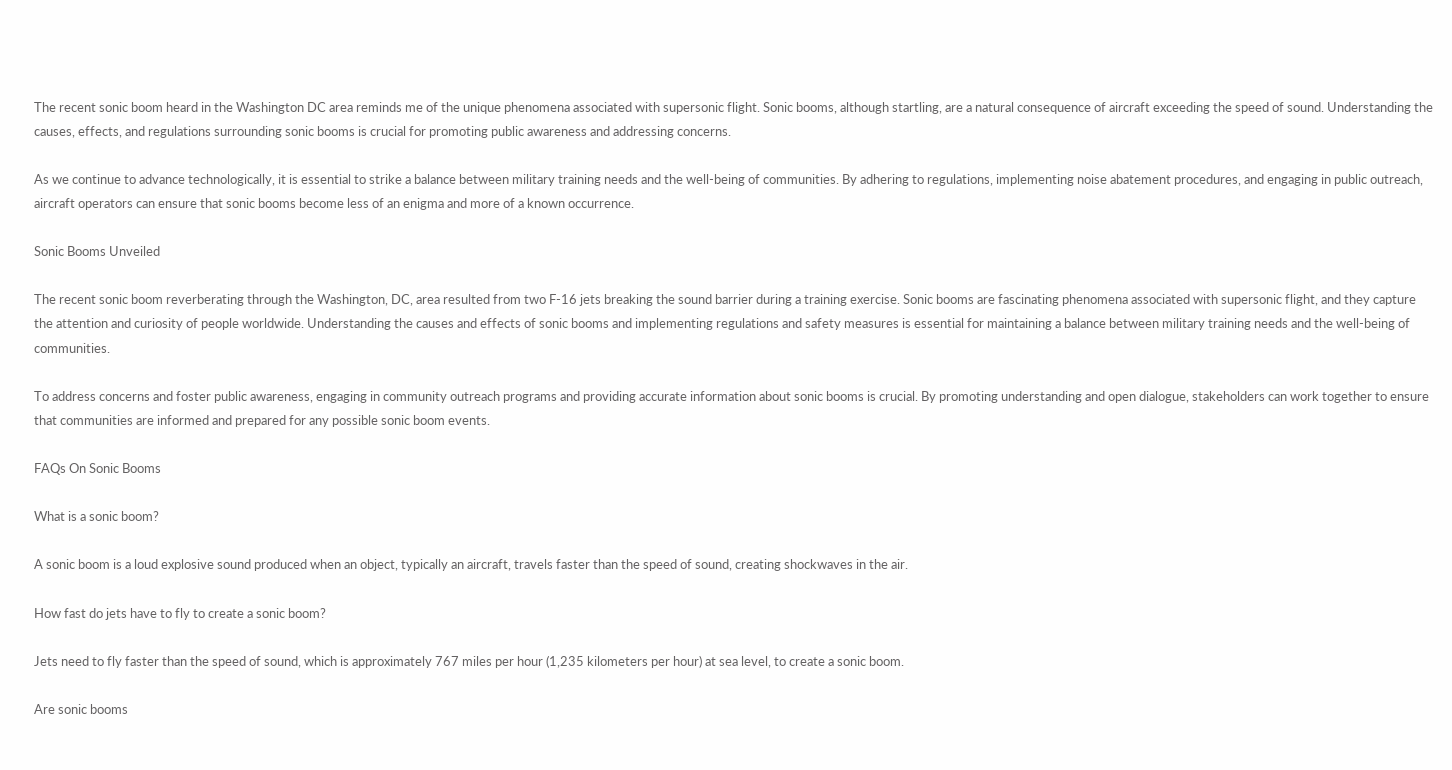The recent sonic boom heard in the Washington DC area reminds me of the unique phenomena associated with supersonic flight. Sonic booms, although startling, are a natural consequence of aircraft exceeding the speed of sound. Understanding the causes, effects, and regulations surrounding sonic booms is crucial for promoting public awareness and addressing concerns.

As we continue to advance technologically, it is essential to strike a balance between military training needs and the well-being of communities. By adhering to regulations, implementing noise abatement procedures, and engaging in public outreach, aircraft operators can ensure that sonic booms become less of an enigma and more of a known occurrence.

Sonic Booms Unveiled

The recent sonic boom reverberating through the Washington, DC, area resulted from two F-16 jets breaking the sound barrier during a training exercise. Sonic booms are fascinating phenomena associated with supersonic flight, and they capture the attention and curiosity of people worldwide. Understanding the causes and effects of sonic booms and implementing regulations and safety measures is essential for maintaining a balance between military training needs and the well-being of communities.

To address concerns and foster public awareness, engaging in community outreach programs and providing accurate information about sonic booms is crucial. By promoting understanding and open dialogue, stakeholders can work together to ensure that communities are informed and prepared for any possible sonic boom events.

FAQs On Sonic Booms

What is a sonic boom?

A sonic boom is a loud explosive sound produced when an object, typically an aircraft, travels faster than the speed of sound, creating shockwaves in the air.

How fast do jets have to fly to create a sonic boom?

Jets need to fly faster than the speed of sound, which is approximately 767 miles per hour (1,235 kilometers per hour) at sea level, to create a sonic boom.

Are sonic booms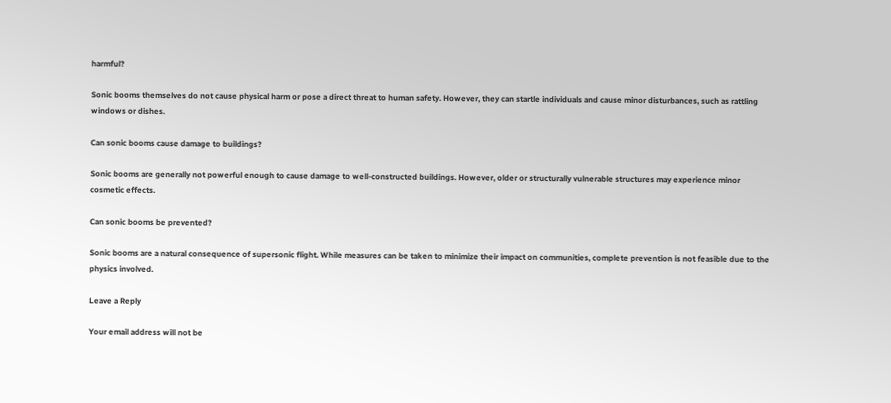harmful?

Sonic booms themselves do not cause physical harm or pose a direct threat to human safety. However, they can startle individuals and cause minor disturbances, such as rattling windows or dishes.

Can sonic booms cause damage to buildings?

Sonic booms are generally not powerful enough to cause damage to well-constructed buildings. However, older or structurally vulnerable structures may experience minor cosmetic effects.

Can sonic booms be prevented?

Sonic booms are a natural consequence of supersonic flight. While measures can be taken to minimize their impact on communities, complete prevention is not feasible due to the physics involved.

Leave a Reply

Your email address will not be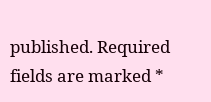published. Required fields are marked *